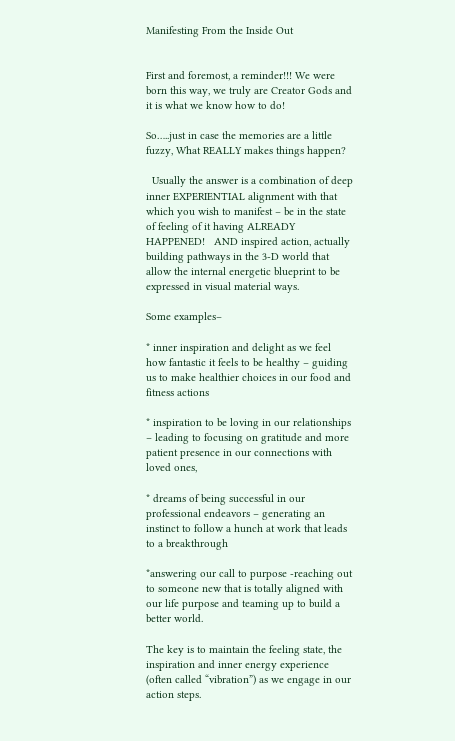Manifesting From the Inside Out


First and foremost, a reminder!!! We were born this way, we truly are Creator Gods and it is what we know how to do!

So…..just in case the memories are a little fuzzy, What REALLY makes things happen?

  Usually the answer is a combination of deep inner EXPERIENTIAL alignment with that which you wish to manifest – be in the state of feeling of it having ALREADY HAPPENED!   AND inspired action, actually building pathways in the 3-D world that allow the internal energetic blueprint to be expressed in visual material ways.

Some examples–

* inner inspiration and delight as we feel how fantastic it feels to be healthy – guiding us to make healthier choices in our food and fitness actions

* inspiration to be loving in our relationships – leading to focusing on gratitude and more patient presence in our connections with loved ones,

* dreams of being successful in our professional endeavors – generating an instinct to follow a hunch at work that leads to a breakthrough

*answering our call to purpose -reaching out to someone new that is totally aligned with our life purpose and teaming up to build a better world.

The key is to maintain the feeling state, the inspiration and inner energy experience (often called “vibration”) as we engage in our action steps.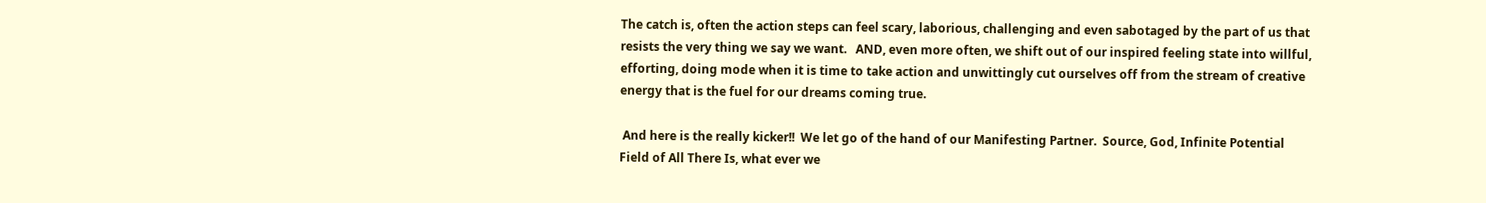The catch is, often the action steps can feel scary, laborious, challenging and even sabotaged by the part of us that resists the very thing we say we want.   AND, even more often, we shift out of our inspired feeling state into willful, efforting, doing mode when it is time to take action and unwittingly cut ourselves off from the stream of creative energy that is the fuel for our dreams coming true.

 And here is the really kicker!!  We let go of the hand of our Manifesting Partner.  Source, God, Infinite Potential Field of All There Is, what ever we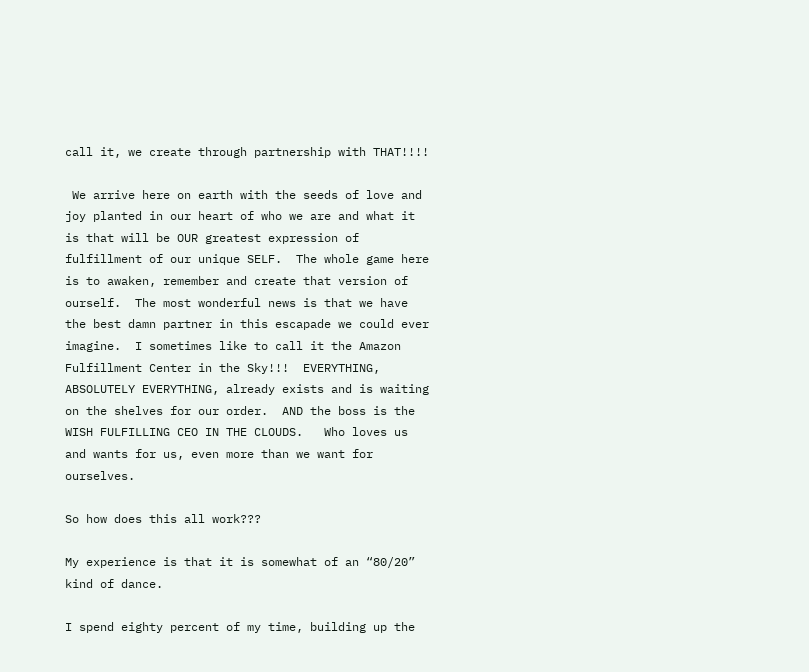call it, we create through partnership with THAT!!!!

 We arrive here on earth with the seeds of love and joy planted in our heart of who we are and what it is that will be OUR greatest expression of fulfillment of our unique SELF.  The whole game here is to awaken, remember and create that version of ourself.  The most wonderful news is that we have the best damn partner in this escapade we could ever imagine.  I sometimes like to call it the Amazon Fulfillment Center in the Sky!!!  EVERYTHING, ABSOLUTELY EVERYTHING, already exists and is waiting on the shelves for our order.  AND the boss is the WISH FULFILLING CEO IN THE CLOUDS.   Who loves us and wants for us, even more than we want for ourselves.

So how does this all work???

My experience is that it is somewhat of an “80/20” kind of dance.

I spend eighty percent of my time, building up the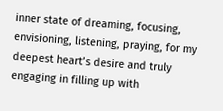inner state of dreaming, focusing, envisioning, listening, praying, for my deepest heart’s desire and truly engaging in filling up with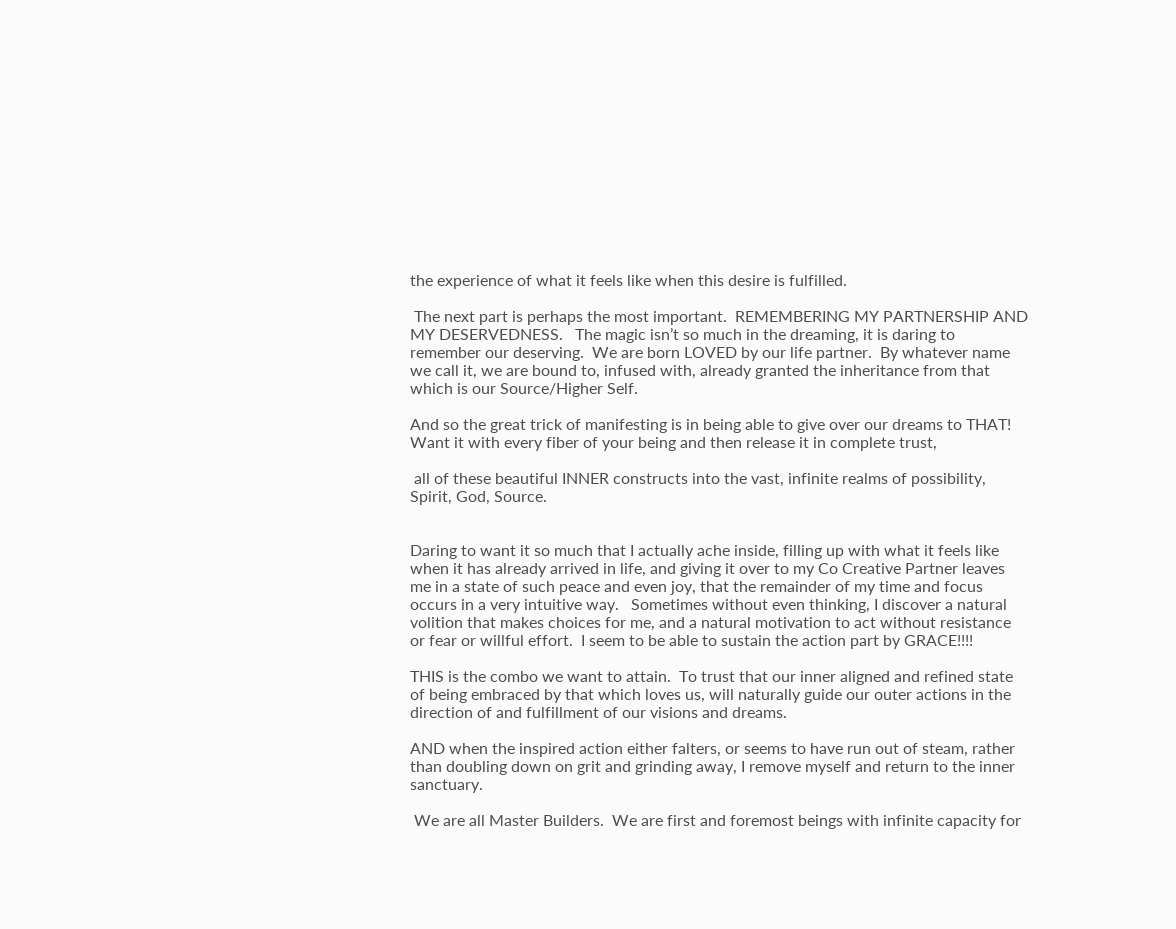the experience of what it feels like when this desire is fulfilled.

 The next part is perhaps the most important.  REMEMBERING MY PARTNERSHIP AND MY DESERVEDNESS.   The magic isn’t so much in the dreaming, it is daring to remember our deserving.  We are born LOVED by our life partner.  By whatever name we call it, we are bound to, infused with, already granted the inheritance from that which is our Source/Higher Self.

And so the great trick of manifesting is in being able to give over our dreams to THAT!  Want it with every fiber of your being and then release it in complete trust,

 all of these beautiful INNER constructs into the vast, infinite realms of possibility, Spirit, God, Source.


Daring to want it so much that I actually ache inside, filling up with what it feels like when it has already arrived in life, and giving it over to my Co Creative Partner leaves me in a state of such peace and even joy, that the remainder of my time and focus occurs in a very intuitive way.   Sometimes without even thinking, I discover a natural volition that makes choices for me, and a natural motivation to act without resistance or fear or willful effort.  I seem to be able to sustain the action part by GRACE!!!!

THIS is the combo we want to attain.  To trust that our inner aligned and refined state of being embraced by that which loves us, will naturally guide our outer actions in the direction of and fulfillment of our visions and dreams.

AND when the inspired action either falters, or seems to have run out of steam, rather than doubling down on grit and grinding away, I remove myself and return to the inner sanctuary.

 We are all Master Builders.  We are first and foremost beings with infinite capacity for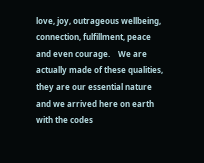love, joy, outrageous wellbeing, connection, fulfillment, peace and even courage.    We are actually made of these qualities, they are our essential nature and we arrived here on earth with the codes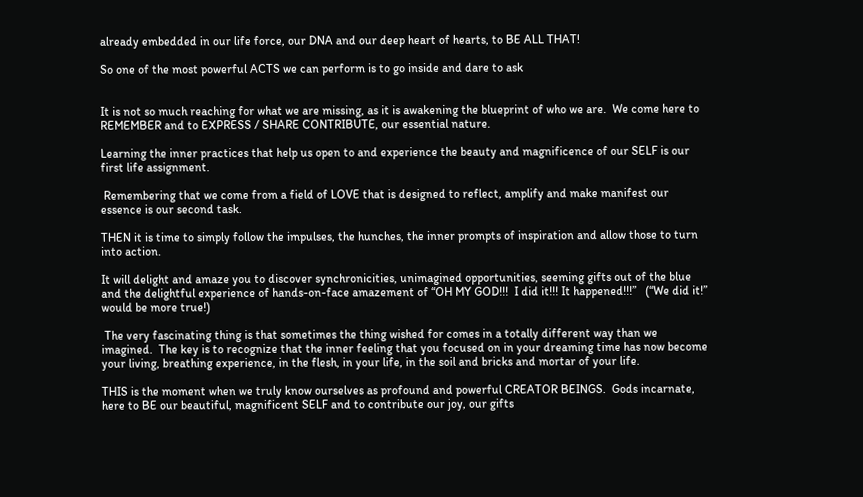already embedded in our life force, our DNA and our deep heart of hearts, to BE ALL THAT!

So one of the most powerful ACTS we can perform is to go inside and dare to ask


It is not so much reaching for what we are missing, as it is awakening the blueprint of who we are.  We come here to REMEMBER and to EXPRESS / SHARE CONTRIBUTE, our essential nature.

Learning the inner practices that help us open to and experience the beauty and magnificence of our SELF is our first life assignment.

 Remembering that we come from a field of LOVE that is designed to reflect, amplify and make manifest our essence is our second task.

THEN it is time to simply follow the impulses, the hunches, the inner prompts of inspiration and allow those to turn into action.

It will delight and amaze you to discover synchronicities, unimagined opportunities, seeming gifts out of the blue and the delightful experience of hands-on-face amazement of “OH MY GOD!!!  I did it!!! It happened!!!”   (“We did it!” would be more true!)

 The very fascinating thing is that sometimes the thing wished for comes in a totally different way than we imagined.  The key is to recognize that the inner feeling that you focused on in your dreaming time has now become your living, breathing experience, in the flesh, in your life, in the soil and bricks and mortar of your life.

THIS is the moment when we truly know ourselves as profound and powerful CREATOR BEINGS.  Gods incarnate, here to BE our beautiful, magnificent SELF and to contribute our joy, our gifts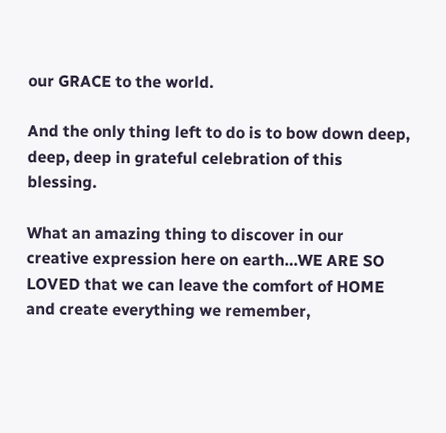our GRACE to the world.

And the only thing left to do is to bow down deep, deep, deep in grateful celebration of this blessing.

What an amazing thing to discover in our creative expression here on earth…WE ARE SO LOVED that we can leave the comfort of HOME and create everything we remember,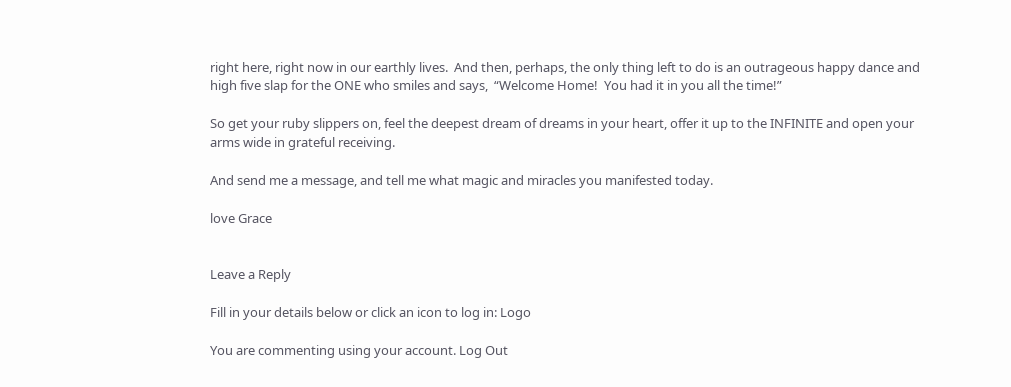right here, right now in our earthly lives.  And then, perhaps, the only thing left to do is an outrageous happy dance and high five slap for the ONE who smiles and says,  “Welcome Home!  You had it in you all the time!”

So get your ruby slippers on, feel the deepest dream of dreams in your heart, offer it up to the INFINITE and open your arms wide in grateful receiving.

And send me a message, and tell me what magic and miracles you manifested today.

love Grace


Leave a Reply

Fill in your details below or click an icon to log in: Logo

You are commenting using your account. Log Out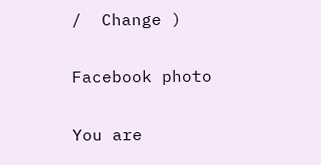/  Change )

Facebook photo

You are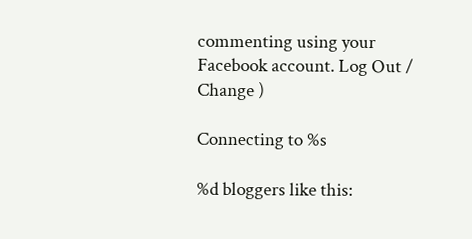commenting using your Facebook account. Log Out /  Change )

Connecting to %s

%d bloggers like this: